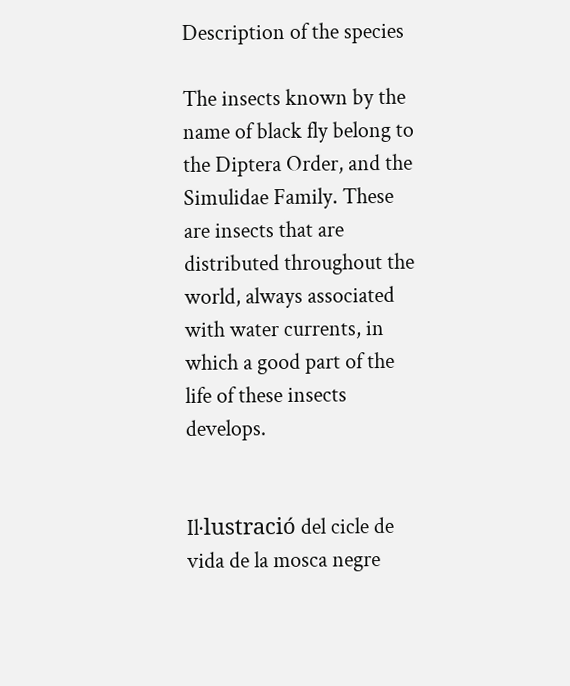Description of the species

The insects known by the name of black fly belong to the Diptera Order, and the Simulidae Family. These are insects that are distributed throughout the world, always associated with water currents, in which a good part of the life of these insects develops.


Il·lustració del cicle de vida de la mosca negre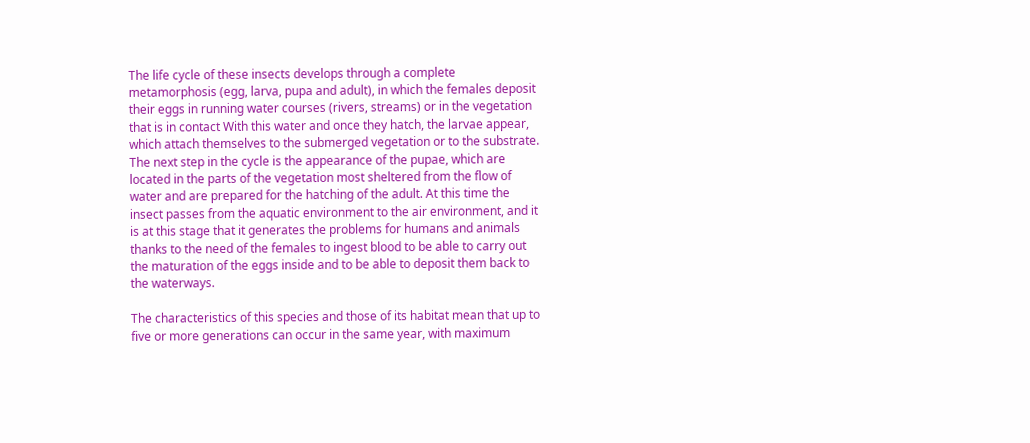The life cycle of these insects develops through a complete metamorphosis (egg, larva, pupa and adult), in which the females deposit their eggs in running water courses (rivers, streams) or in the vegetation that is in contact With this water and once they hatch, the larvae appear, which attach themselves to the submerged vegetation or to the substrate. The next step in the cycle is the appearance of the pupae, which are located in the parts of the vegetation most sheltered from the flow of water and are prepared for the hatching of the adult. At this time the insect passes from the aquatic environment to the air environment, and it is at this stage that it generates the problems for humans and animals thanks to the need of the females to ingest blood to be able to carry out the maturation of the eggs inside and to be able to deposit them back to the waterways.

The characteristics of this species and those of its habitat mean that up to five or more generations can occur in the same year, with maximum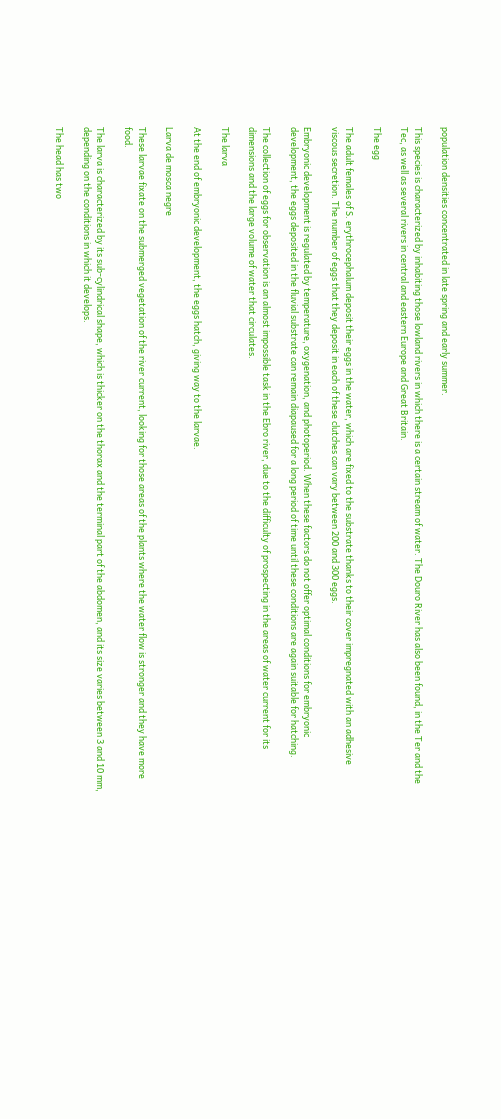population densities concentrated in late spring and early summer.

This species is characterized by inhabiting those lowland rivers in which there is a certain stream of water. The Douro River has also been found, in the Ter and the Tec, as well as several rivers in central and eastern Europe and Great Britain.

The egg

The adult females of S. erythrocephalum deposit their eggs in the water, which are fixed to the substrate thanks to their cover impregnated with an adhesive viscous secretion. The number of eggs that they deposit in each of these clutches can vary between 200 and 300 eggs.

Embryonic development is regulated by temperature, oxygenation, and photoperiod. When these factors do not offer optimal conditions for embryonic development, the eggs deposited in the fluvial substrate can remain diapaused for a long period of time until these conditions are again suitable for hatching.

The collection of eggs for observation is an almost impossible task in the Ebro river, due to the difficulty of prospecting in the areas of water current for its dimensions and the large volume of water that circulates.

The larva

At the end of embryonic development, the eggs hatch, giving way to the larvae.

Larva de mosca negre

These larvae fixate on the submerged vegetation of the river current, looking for those areas of the plants where the water flow is stronger and they have more food.

The larva is characterized by its sub-cylindrical shape, which is thicker on the thorax and the terminal part of the abdomen, and its size varies between 3 and 10 mm, depending on the conditions in which it develops.

The head has two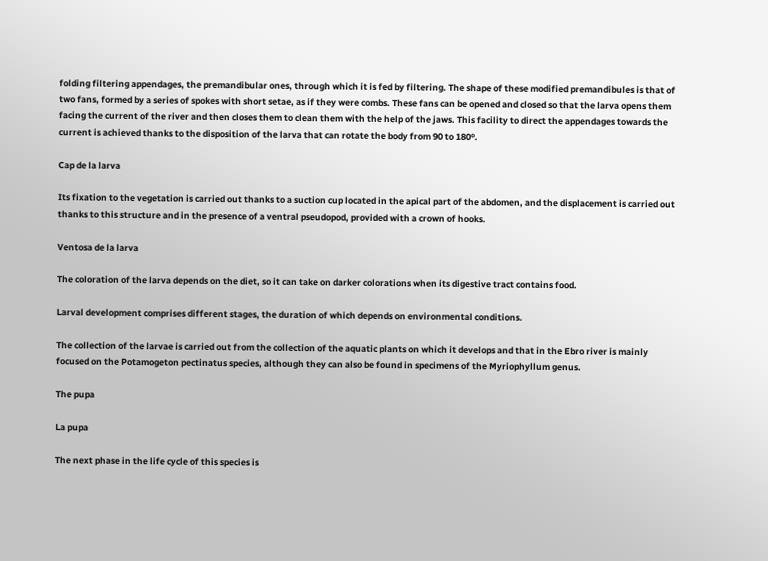folding filtering appendages, the premandibular ones, through which it is fed by filtering. The shape of these modified premandibules is that of two fans, formed by a series of spokes with short setae, as if they were combs. These fans can be opened and closed so that the larva opens them facing the current of the river and then closes them to clean them with the help of the jaws. This facility to direct the appendages towards the current is achieved thanks to the disposition of the larva that can rotate the body from 90 to 180º.

Cap de la larva

Its fixation to the vegetation is carried out thanks to a suction cup located in the apical part of the abdomen, and the displacement is carried out thanks to this structure and in the presence of a ventral pseudopod, provided with a crown of hooks.

Ventosa de la larva

The coloration of the larva depends on the diet, so it can take on darker colorations when its digestive tract contains food.

Larval development comprises different stages, the duration of which depends on environmental conditions.

The collection of the larvae is carried out from the collection of the aquatic plants on which it develops and that in the Ebro river is mainly focused on the Potamogeton pectinatus species, although they can also be found in specimens of the Myriophyllum genus.

The pupa

La pupa

The next phase in the life cycle of this species is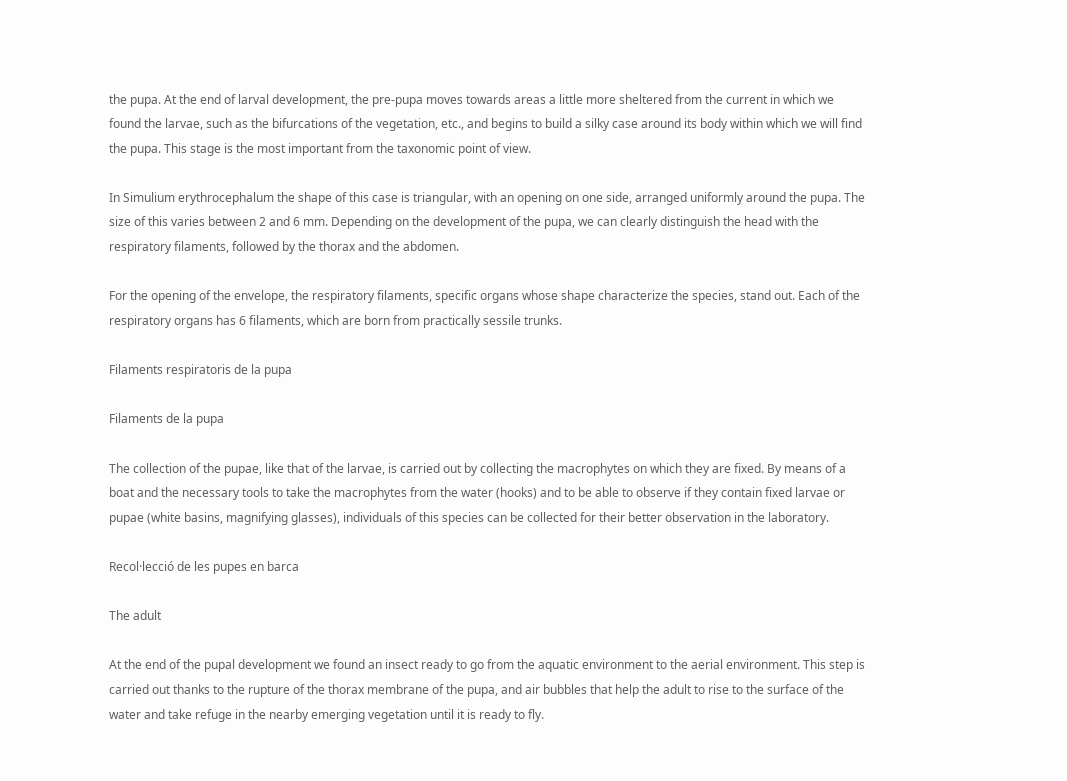the pupa. At the end of larval development, the pre-pupa moves towards areas a little more sheltered from the current in which we found the larvae, such as the bifurcations of the vegetation, etc., and begins to build a silky case around its body within which we will find the pupa. This stage is the most important from the taxonomic point of view.

In Simulium erythrocephalum the shape of this case is triangular, with an opening on one side, arranged uniformly around the pupa. The size of this varies between 2 and 6 mm. Depending on the development of the pupa, we can clearly distinguish the head with the respiratory filaments, followed by the thorax and the abdomen.

For the opening of the envelope, the respiratory filaments, specific organs whose shape characterize the species, stand out. Each of the respiratory organs has 6 filaments, which are born from practically sessile trunks.

Filaments respiratoris de la pupa

Filaments de la pupa

The collection of the pupae, like that of the larvae, is carried out by collecting the macrophytes on which they are fixed. By means of a boat and the necessary tools to take the macrophytes from the water (hooks) and to be able to observe if they contain fixed larvae or pupae (white basins, magnifying glasses), individuals of this species can be collected for their better observation in the laboratory.

Recol·lecció de les pupes en barca

The adult

At the end of the pupal development we found an insect ready to go from the aquatic environment to the aerial environment. This step is carried out thanks to the rupture of the thorax membrane of the pupa, and air bubbles that help the adult to rise to the surface of the water and take refuge in the nearby emerging vegetation until it is ready to fly.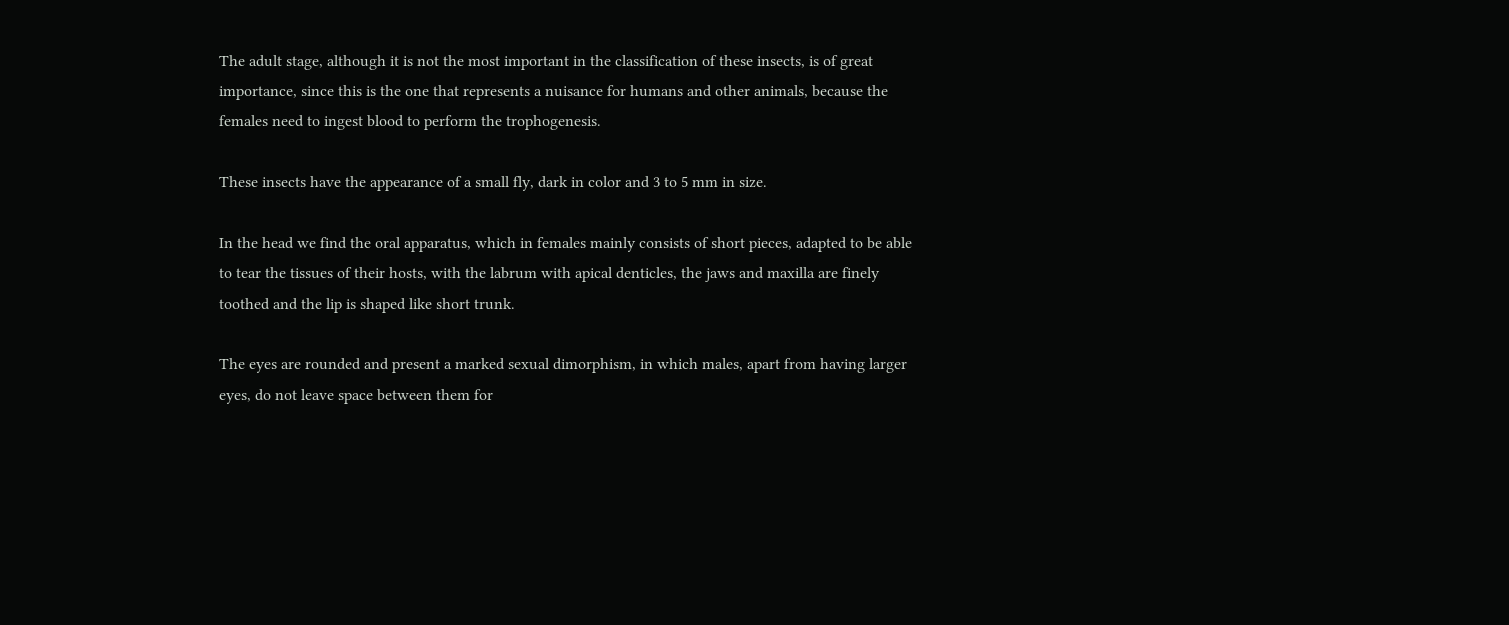The adult stage, although it is not the most important in the classification of these insects, is of great importance, since this is the one that represents a nuisance for humans and other animals, because the females need to ingest blood to perform the trophogenesis.

These insects have the appearance of a small fly, dark in color and 3 to 5 mm in size.

In the head we find the oral apparatus, which in females mainly consists of short pieces, adapted to be able to tear the tissues of their hosts, with the labrum with apical denticles, the jaws and maxilla are finely toothed and the lip is shaped like short trunk.

The eyes are rounded and present a marked sexual dimorphism, in which males, apart from having larger eyes, do not leave space between them for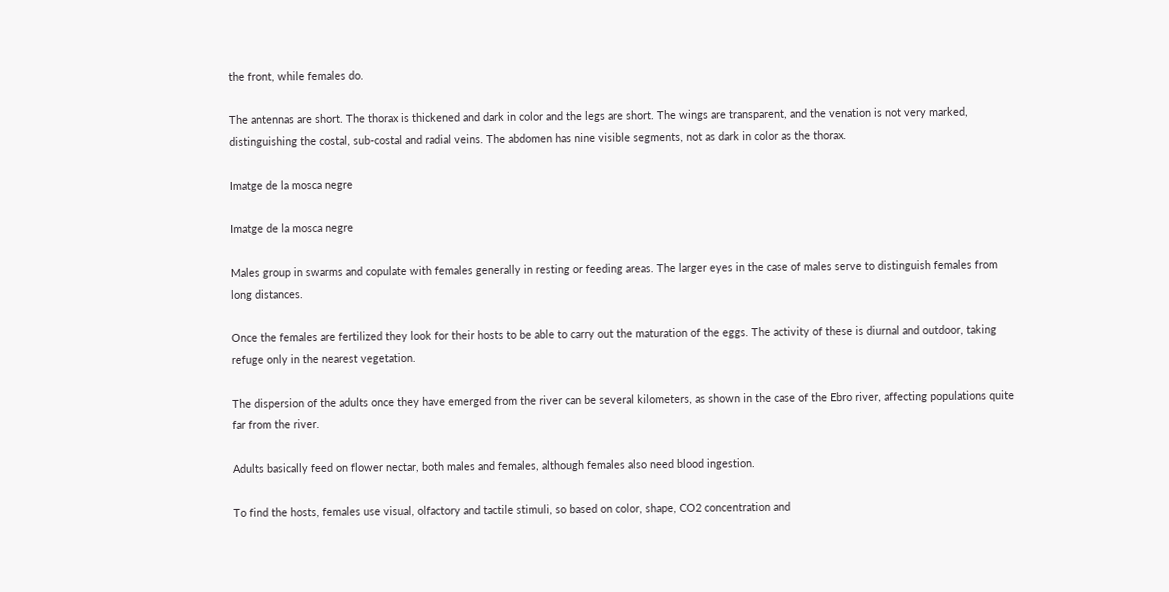the front, while females do.

The antennas are short. The thorax is thickened and dark in color and the legs are short. The wings are transparent, and the venation is not very marked, distinguishing the costal, sub-costal and radial veins. The abdomen has nine visible segments, not as dark in color as the thorax.

Imatge de la mosca negre

Imatge de la mosca negre

Males group in swarms and copulate with females generally in resting or feeding areas. The larger eyes in the case of males serve to distinguish females from long distances.

Once the females are fertilized they look for their hosts to be able to carry out the maturation of the eggs. The activity of these is diurnal and outdoor, taking refuge only in the nearest vegetation.

The dispersion of the adults once they have emerged from the river can be several kilometers, as shown in the case of the Ebro river, affecting populations quite far from the river.

Adults basically feed on flower nectar, both males and females, although females also need blood ingestion.

To find the hosts, females use visual, olfactory and tactile stimuli, so based on color, shape, CO2 concentration and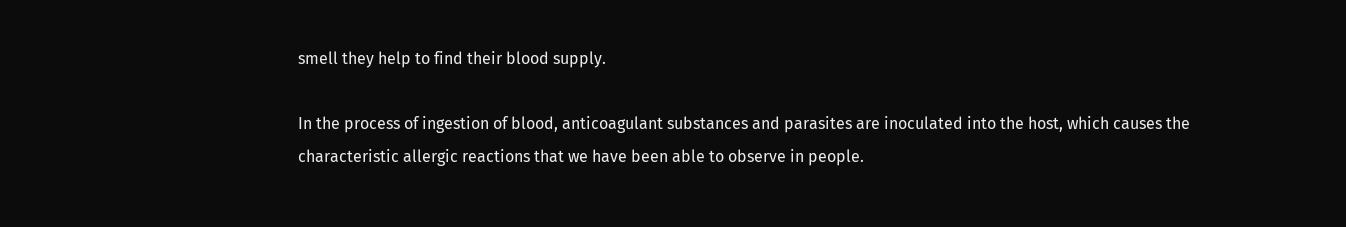smell they help to find their blood supply.

In the process of ingestion of blood, anticoagulant substances and parasites are inoculated into the host, which causes the characteristic allergic reactions that we have been able to observe in people.